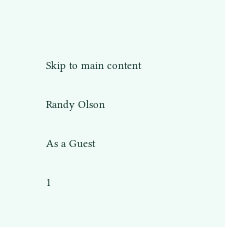Skip to main content

Randy Olson

As a Guest

1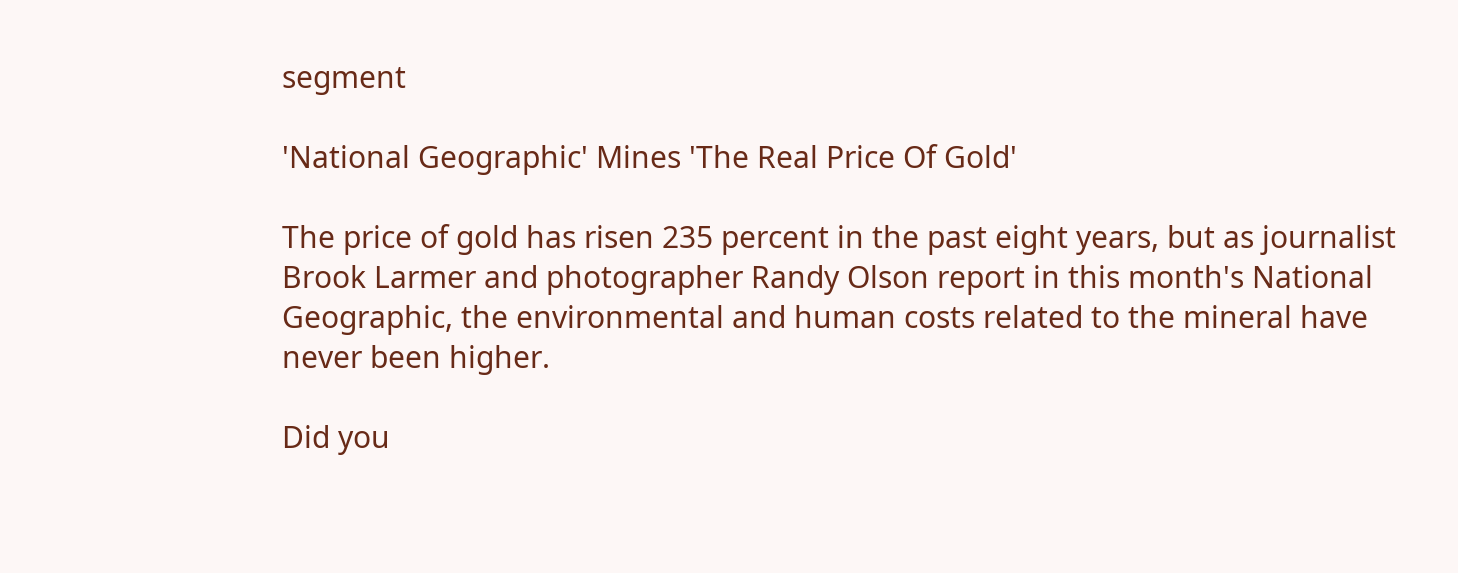segment

'National Geographic' Mines 'The Real Price Of Gold'

The price of gold has risen 235 percent in the past eight years, but as journalist Brook Larmer and photographer Randy Olson report in this month's National Geographic, the environmental and human costs related to the mineral have never been higher.

Did you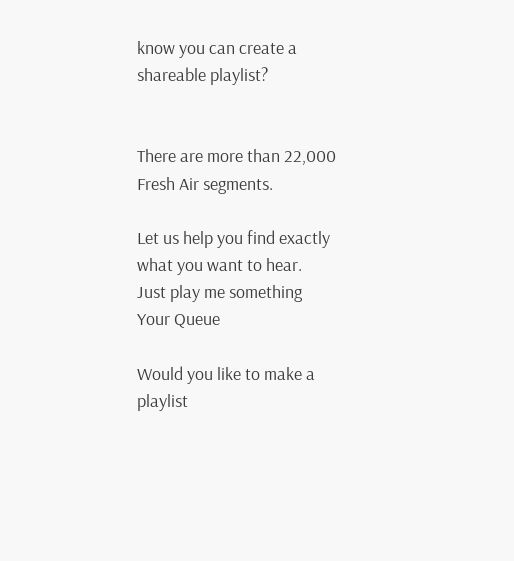know you can create a shareable playlist?


There are more than 22,000 Fresh Air segments.

Let us help you find exactly what you want to hear.
Just play me something
Your Queue

Would you like to make a playlist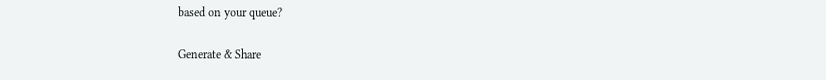based on your queue?

Generate & Share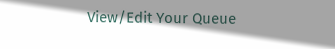View/Edit Your Queue